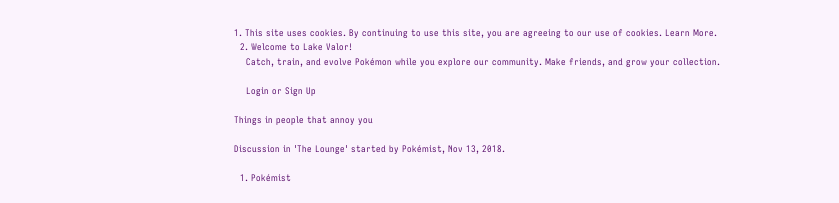1. This site uses cookies. By continuing to use this site, you are agreeing to our use of cookies. Learn More.
  2. Welcome to Lake Valor!
    Catch, train, and evolve Pokémon while you explore our community. Make friends, and grow your collection.

    Login or Sign Up

Things in people that annoy you

Discussion in 'The Lounge' started by Pokémist, Nov 13, 2018.

  1. Pokémist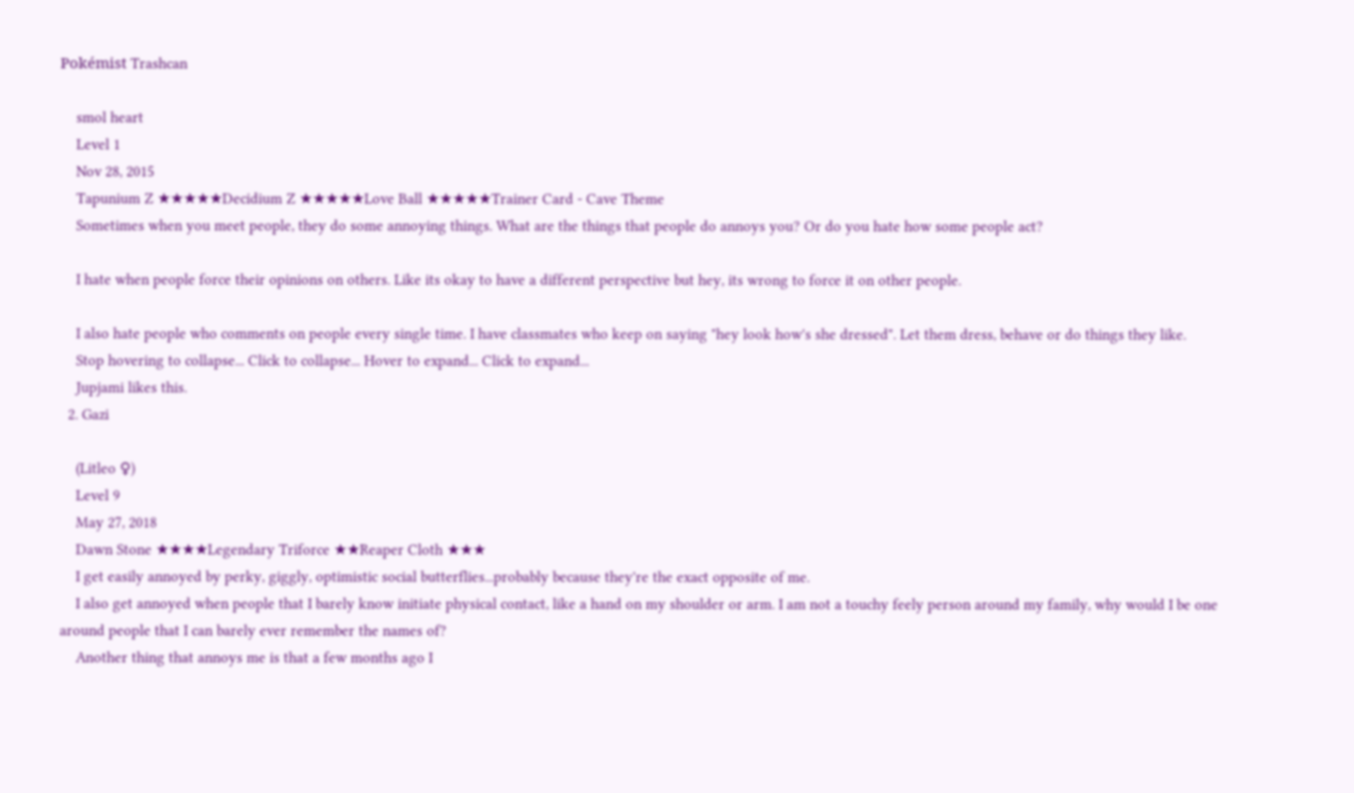Pokémist Trashcan

    smol heart
    Level 1
    Nov 28, 2015
    Tapunium Z ★★★★★Decidium Z ★★★★★Love Ball ★★★★★Trainer Card - Cave Theme
    Sometimes when you meet people, they do some annoying things. What are the things that people do annoys you? Or do you hate how some people act?

    I hate when people force their opinions on others. Like its okay to have a different perspective but hey, its wrong to force it on other people.

    I also hate people who comments on people every single time. I have classmates who keep on saying "hey look how's she dressed". Let them dress, behave or do things they like.
    Stop hovering to collapse... Click to collapse... Hover to expand... Click to expand...
    Jupjami likes this.
  2. Gazi

    (Litleo ♀)
    Level 9
    May 27, 2018
    Dawn Stone ★★★★Legendary Triforce ★★Reaper Cloth ★★★
    I get easily annoyed by perky, giggly, optimistic social butterflies...probably because they're the exact opposite of me.
    I also get annoyed when people that I barely know initiate physical contact, like a hand on my shoulder or arm. I am not a touchy feely person around my family, why would I be one around people that I can barely ever remember the names of?
    Another thing that annoys me is that a few months ago I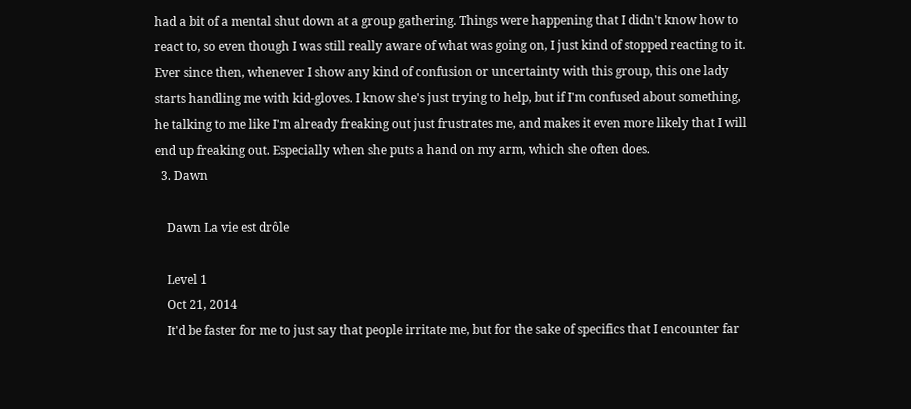had a bit of a mental shut down at a group gathering. Things were happening that I didn't know how to react to, so even though I was still really aware of what was going on, I just kind of stopped reacting to it. Ever since then, whenever I show any kind of confusion or uncertainty with this group, this one lady starts handling me with kid-gloves. I know she's just trying to help, but if I'm confused about something, he talking to me like I'm already freaking out just frustrates me, and makes it even more likely that I will end up freaking out. Especially when she puts a hand on my arm, which she often does.
  3. Dawn

    Dawn La vie est drôle

    Level 1
    Oct 21, 2014
    It'd be faster for me to just say that people irritate me, but for the sake of specifics that I encounter far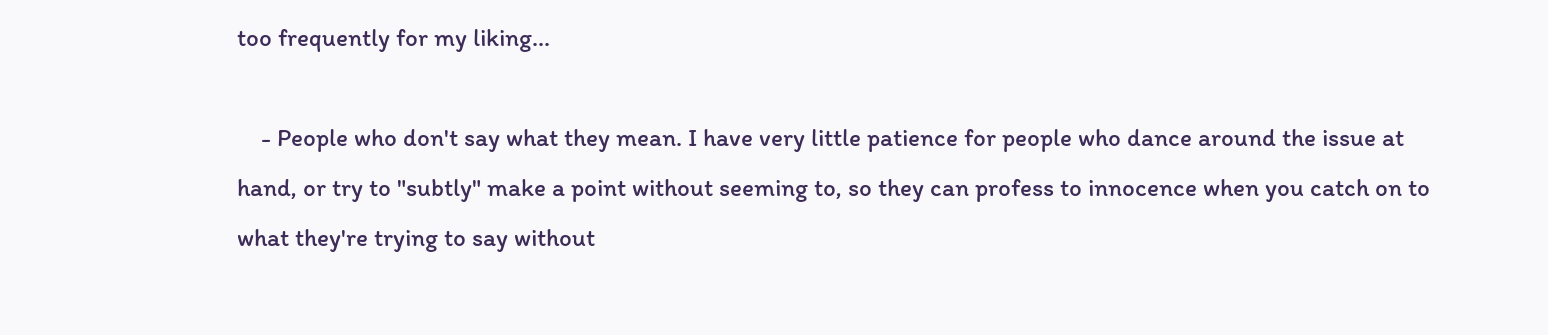too frequently for my liking...

    - People who don't say what they mean. I have very little patience for people who dance around the issue at hand, or try to "subtly" make a point without seeming to, so they can profess to innocence when you catch on to what they're trying to say without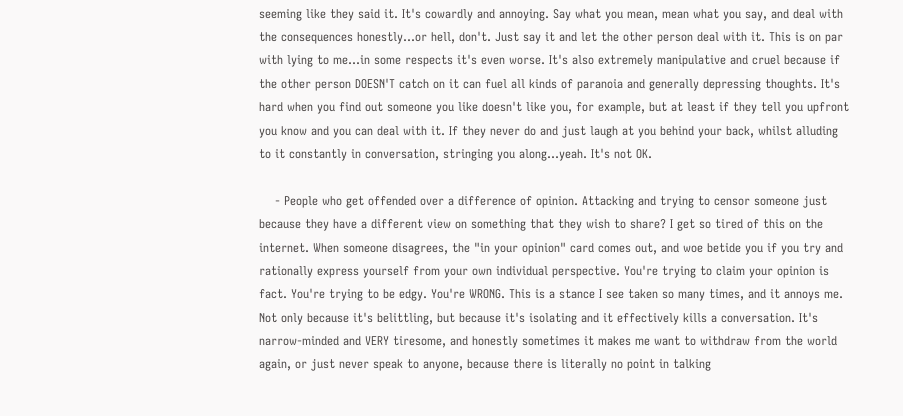seeming like they said it. It's cowardly and annoying. Say what you mean, mean what you say, and deal with the consequences honestly...or hell, don't. Just say it and let the other person deal with it. This is on par with lying to me...in some respects it's even worse. It's also extremely manipulative and cruel because if the other person DOESN'T catch on it can fuel all kinds of paranoia and generally depressing thoughts. It's hard when you find out someone you like doesn't like you, for example, but at least if they tell you upfront you know and you can deal with it. If they never do and just laugh at you behind your back, whilst alluding to it constantly in conversation, stringing you along...yeah. It's not OK.

    - People who get offended over a difference of opinion. Attacking and trying to censor someone just because they have a different view on something that they wish to share? I get so tired of this on the internet. When someone disagrees, the "in your opinion" card comes out, and woe betide you if you try and rationally express yourself from your own individual perspective. You're trying to claim your opinion is fact. You're trying to be edgy. You're WRONG. This is a stance I see taken so many times, and it annoys me. Not only because it's belittling, but because it's isolating and it effectively kills a conversation. It's narrow-minded and VERY tiresome, and honestly sometimes it makes me want to withdraw from the world again, or just never speak to anyone, because there is literally no point in talking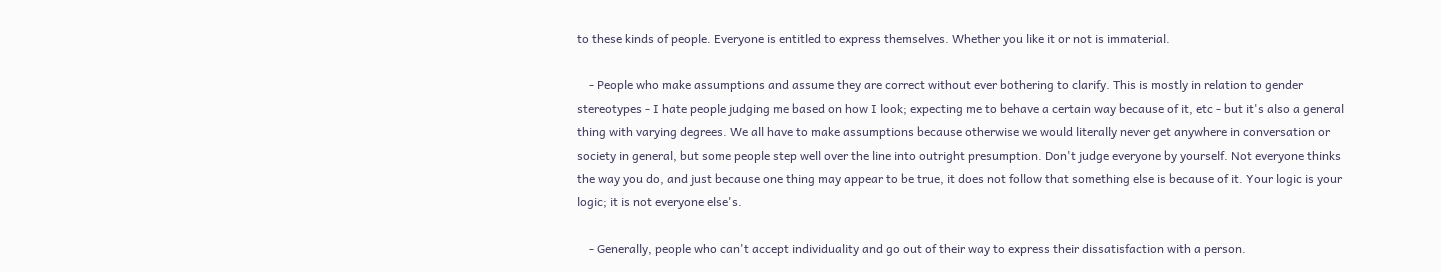to these kinds of people. Everyone is entitled to express themselves. Whether you like it or not is immaterial.

    - People who make assumptions and assume they are correct without ever bothering to clarify. This is mostly in relation to gender stereotypes - I hate people judging me based on how I look; expecting me to behave a certain way because of it, etc - but it's also a general thing with varying degrees. We all have to make assumptions because otherwise we would literally never get anywhere in conversation or society in general, but some people step well over the line into outright presumption. Don't judge everyone by yourself. Not everyone thinks the way you do, and just because one thing may appear to be true, it does not follow that something else is because of it. Your logic is your logic; it is not everyone else's.

    - Generally, people who can't accept individuality and go out of their way to express their dissatisfaction with a person.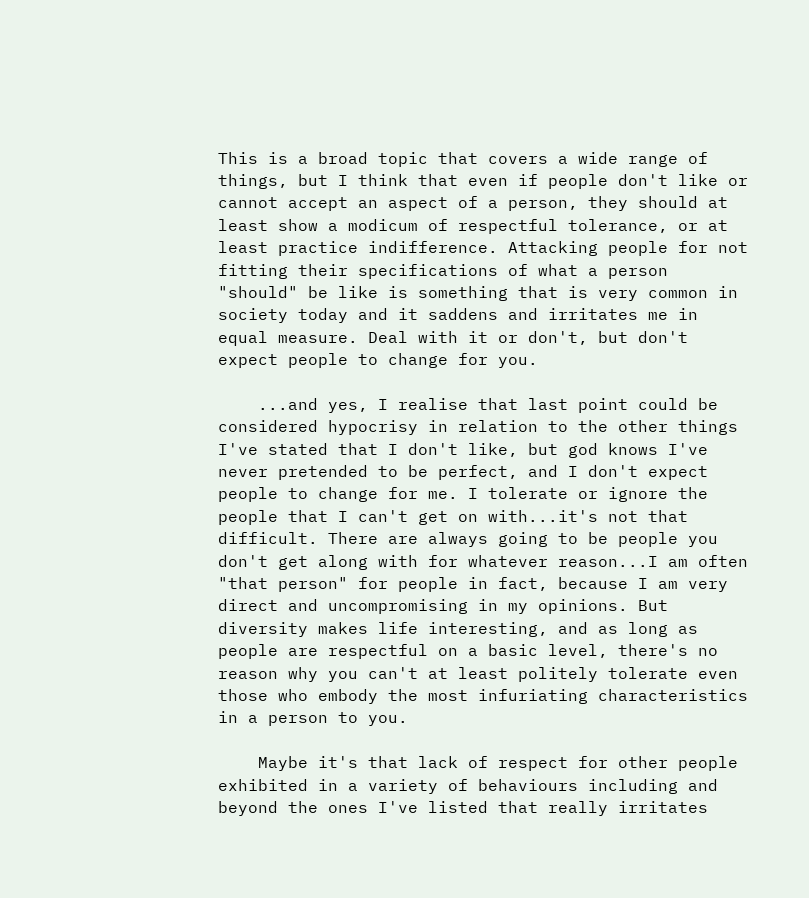This is a broad topic that covers a wide range of things, but I think that even if people don't like or cannot accept an aspect of a person, they should at least show a modicum of respectful tolerance, or at least practice indifference. Attacking people for not fitting their specifications of what a person "should" be like is something that is very common in society today and it saddens and irritates me in equal measure. Deal with it or don't, but don't expect people to change for you.

    ...and yes, I realise that last point could be considered hypocrisy in relation to the other things I've stated that I don't like, but god knows I've never pretended to be perfect, and I don't expect people to change for me. I tolerate or ignore the people that I can't get on with...it's not that difficult. There are always going to be people you don't get along with for whatever reason...I am often "that person" for people in fact, because I am very direct and uncompromising in my opinions. But diversity makes life interesting, and as long as people are respectful on a basic level, there's no reason why you can't at least politely tolerate even those who embody the most infuriating characteristics in a person to you.

    Maybe it's that lack of respect for other people exhibited in a variety of behaviours including and beyond the ones I've listed that really irritates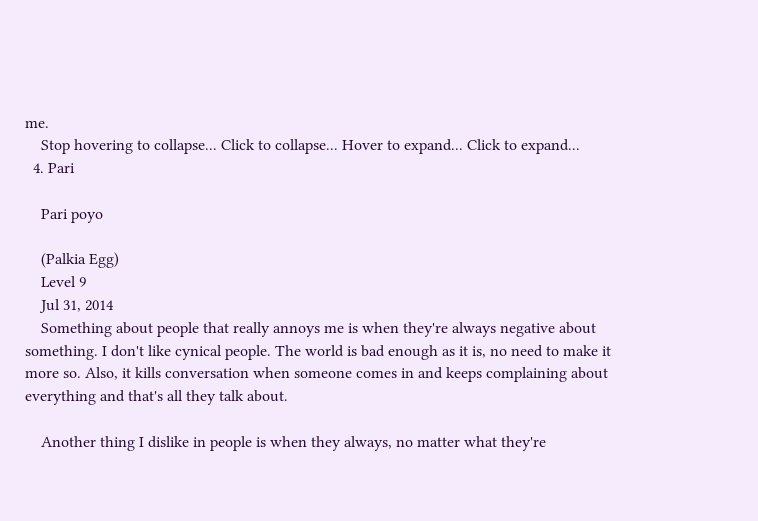me.
    Stop hovering to collapse... Click to collapse... Hover to expand... Click to expand...
  4. Pari

    Pari poyo

    (Palkia Egg)
    Level 9
    Jul 31, 2014
    Something about people that really annoys me is when they're always negative about something. I don't like cynical people. The world is bad enough as it is, no need to make it more so. Also, it kills conversation when someone comes in and keeps complaining about everything and that's all they talk about.

    Another thing I dislike in people is when they always, no matter what they're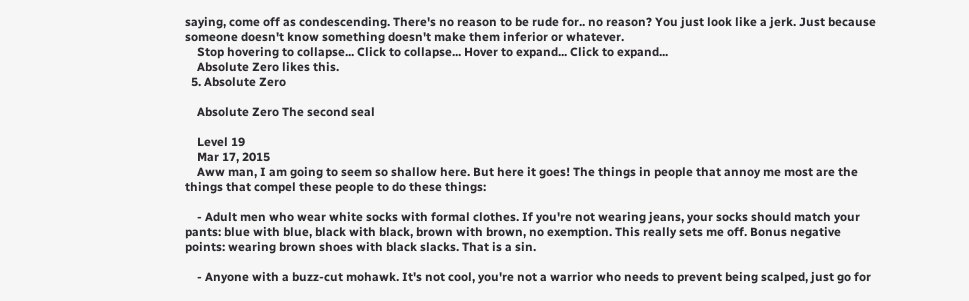saying, come off as condescending. There's no reason to be rude for.. no reason? You just look like a jerk. Just because someone doesn't know something doesn't make them inferior or whatever.
    Stop hovering to collapse... Click to collapse... Hover to expand... Click to expand...
    Absolute Zero likes this.
  5. Absolute Zero

    Absolute Zero The second seal

    Level 19
    Mar 17, 2015
    Aww man, I am going to seem so shallow here. But here it goes! The things in people that annoy me most are the things that compel these people to do these things:

    - Adult men who wear white socks with formal clothes. If you're not wearing jeans, your socks should match your pants: blue with blue, black with black, brown with brown, no exemption. This really sets me off. Bonus negative points: wearing brown shoes with black slacks. That is a sin.

    - Anyone with a buzz-cut mohawk. It's not cool, you're not a warrior who needs to prevent being scalped, just go for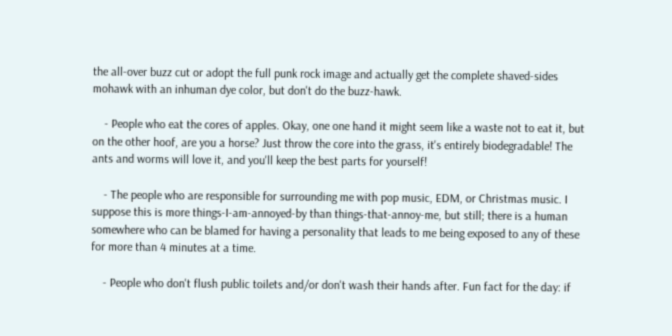the all-over buzz cut or adopt the full punk rock image and actually get the complete shaved-sides mohawk with an inhuman dye color, but don't do the buzz-hawk.

    - People who eat the cores of apples. Okay, one one hand it might seem like a waste not to eat it, but on the other hoof, are you a horse? Just throw the core into the grass, it's entirely biodegradable! The ants and worms will love it, and you'll keep the best parts for yourself!

    - The people who are responsible for surrounding me with pop music, EDM, or Christmas music. I suppose this is more things-I-am-annoyed-by than things-that-annoy-me, but still; there is a human somewhere who can be blamed for having a personality that leads to me being exposed to any of these for more than 4 minutes at a time.

    - People who don't flush public toilets and/or don't wash their hands after. Fun fact for the day: if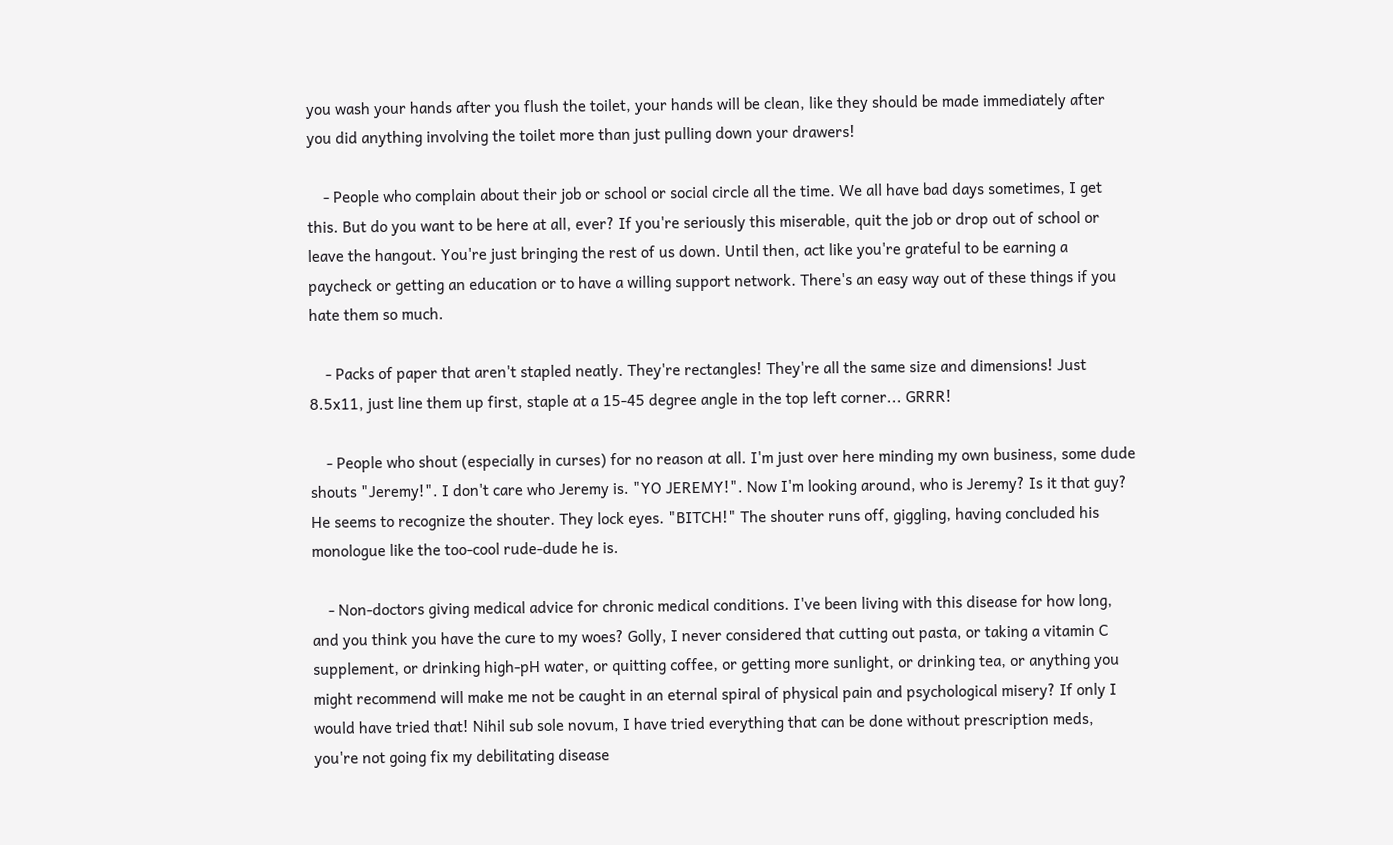you wash your hands after you flush the toilet, your hands will be clean, like they should be made immediately after you did anything involving the toilet more than just pulling down your drawers!

    - People who complain about their job or school or social circle all the time. We all have bad days sometimes, I get this. But do you want to be here at all, ever? If you're seriously this miserable, quit the job or drop out of school or leave the hangout. You're just bringing the rest of us down. Until then, act like you're grateful to be earning a paycheck or getting an education or to have a willing support network. There's an easy way out of these things if you hate them so much.

    - Packs of paper that aren't stapled neatly. They're rectangles! They're all the same size and dimensions! Just 8.5x11, just line them up first, staple at a 15-45 degree angle in the top left corner... GRRR!

    - People who shout (especially in curses) for no reason at all. I'm just over here minding my own business, some dude shouts "Jeremy!". I don't care who Jeremy is. "YO JEREMY!". Now I'm looking around, who is Jeremy? Is it that guy? He seems to recognize the shouter. They lock eyes. "BITCH!" The shouter runs off, giggling, having concluded his monologue like the too-cool rude-dude he is.

    - Non-doctors giving medical advice for chronic medical conditions. I've been living with this disease for how long, and you think you have the cure to my woes? Golly, I never considered that cutting out pasta, or taking a vitamin C supplement, or drinking high-pH water, or quitting coffee, or getting more sunlight, or drinking tea, or anything you might recommend will make me not be caught in an eternal spiral of physical pain and psychological misery? If only I would have tried that! Nihil sub sole novum, I have tried everything that can be done without prescription meds, you're not going fix my debilitating disease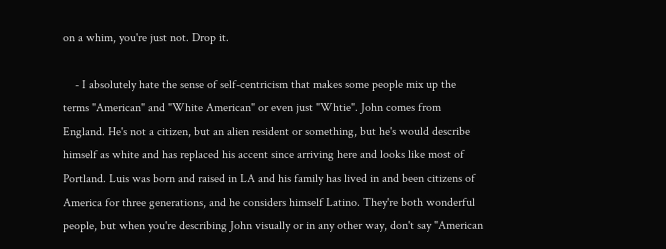on a whim, you're just not. Drop it.

    - I absolutely hate the sense of self-centricism that makes some people mix up the terms "American" and "White American" or even just "Whtie". John comes from England. He's not a citizen, but an alien resident or something, but he's would describe himself as white and has replaced his accent since arriving here and looks like most of Portland. Luis was born and raised in LA and his family has lived in and been citizens of America for three generations, and he considers himself Latino. They're both wonderful people, but when you're describing John visually or in any other way, don't say "American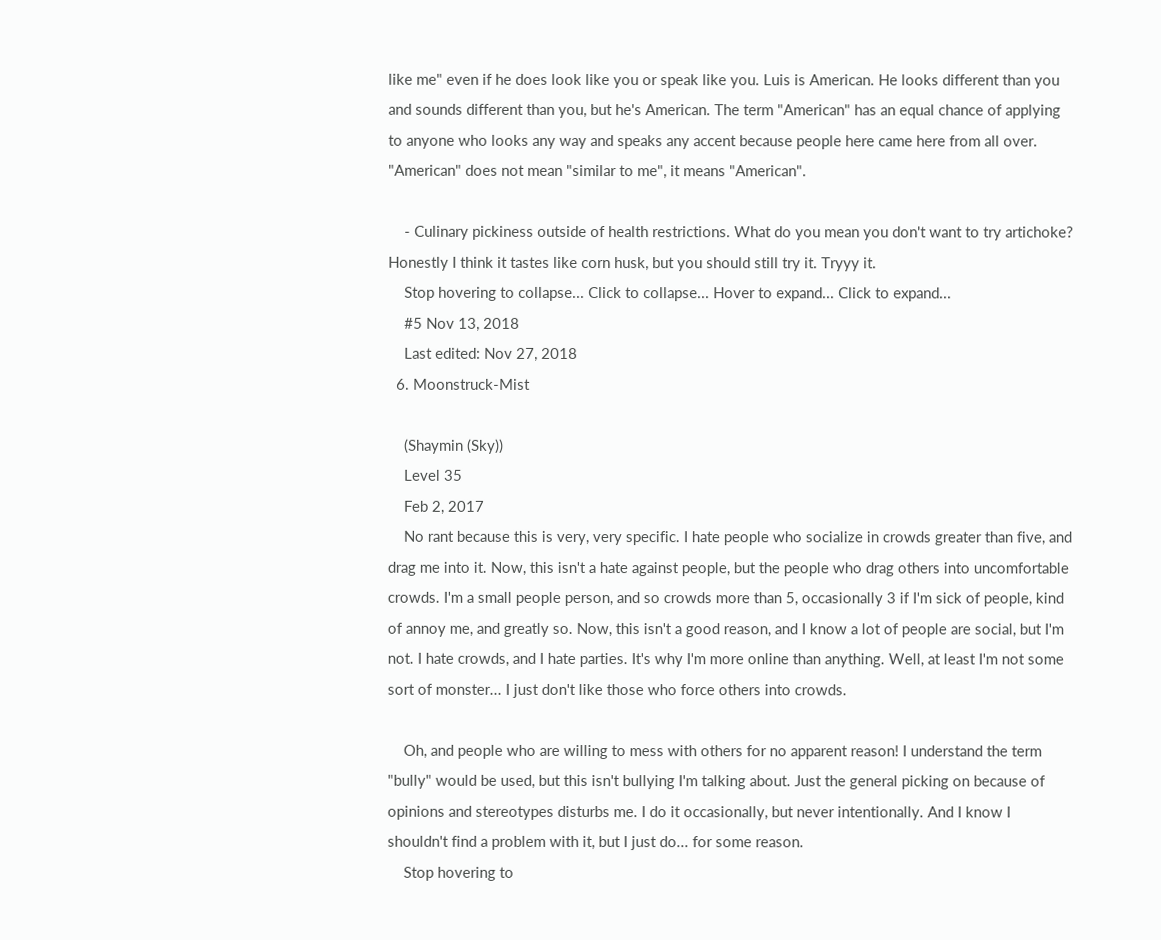like me" even if he does look like you or speak like you. Luis is American. He looks different than you and sounds different than you, but he's American. The term "American" has an equal chance of applying to anyone who looks any way and speaks any accent because people here came here from all over. "American" does not mean "similar to me", it means "American".

    - Culinary pickiness outside of health restrictions. What do you mean you don't want to try artichoke? Honestly I think it tastes like corn husk, but you should still try it. Tryyy it.
    Stop hovering to collapse... Click to collapse... Hover to expand... Click to expand...
    #5 Nov 13, 2018
    Last edited: Nov 27, 2018
  6. Moonstruck-Mist

    (Shaymin (Sky))
    Level 35
    Feb 2, 2017
    No rant because this is very, very specific. I hate people who socialize in crowds greater than five, and drag me into it. Now, this isn't a hate against people, but the people who drag others into uncomfortable crowds. I'm a small people person, and so crowds more than 5, occasionally 3 if I'm sick of people, kind of annoy me, and greatly so. Now, this isn't a good reason, and I know a lot of people are social, but I'm not. I hate crowds, and I hate parties. It's why I'm more online than anything. Well, at least I'm not some sort of monster... I just don't like those who force others into crowds.

    Oh, and people who are willing to mess with others for no apparent reason! I understand the term "bully" would be used, but this isn't bullying I'm talking about. Just the general picking on because of opinions and stereotypes disturbs me. I do it occasionally, but never intentionally. And I know I shouldn't find a problem with it, but I just do... for some reason.
    Stop hovering to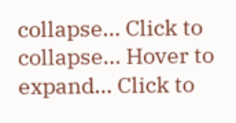collapse... Click to collapse... Hover to expand... Click to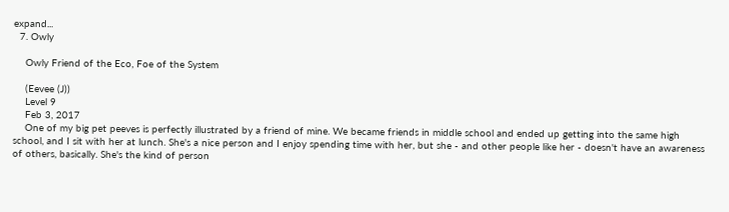expand...
  7. Owly

    Owly Friend of the Eco, Foe of the System

    (Eevee (J))
    Level 9
    Feb 3, 2017
    One of my big pet peeves is perfectly illustrated by a friend of mine. We became friends in middle school and ended up getting into the same high school, and I sit with her at lunch. She's a nice person and I enjoy spending time with her, but she - and other people like her - doesn't have an awareness of others, basically. She's the kind of person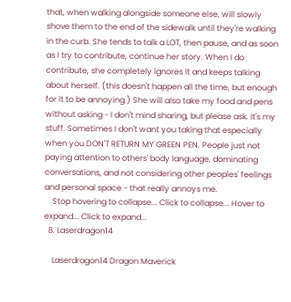that, when walking alongside someone else, will slowly shove them to the end of the sidewalk until they're walking in the curb. She tends to talk a LOT, then pause, and as soon as I try to contribute, continue her story. When I do contribute, she completely ignores it and keeps talking about herself. (this doesn't happen all the time, but enough for it to be annoying.) She will also take my food and pens without asking - I don't mind sharing, but please ask. It's my stuff. Sometimes I don't want you taking that especially when you DON'T RETURN MY GREEN PEN. People just not paying attention to others' body language, dominating conversations, and not considering other peoples' feelings and personal space - that really annoys me.
    Stop hovering to collapse... Click to collapse... Hover to expand... Click to expand...
  8. Laserdragon14

    Laserdragon14 Dragon Maverick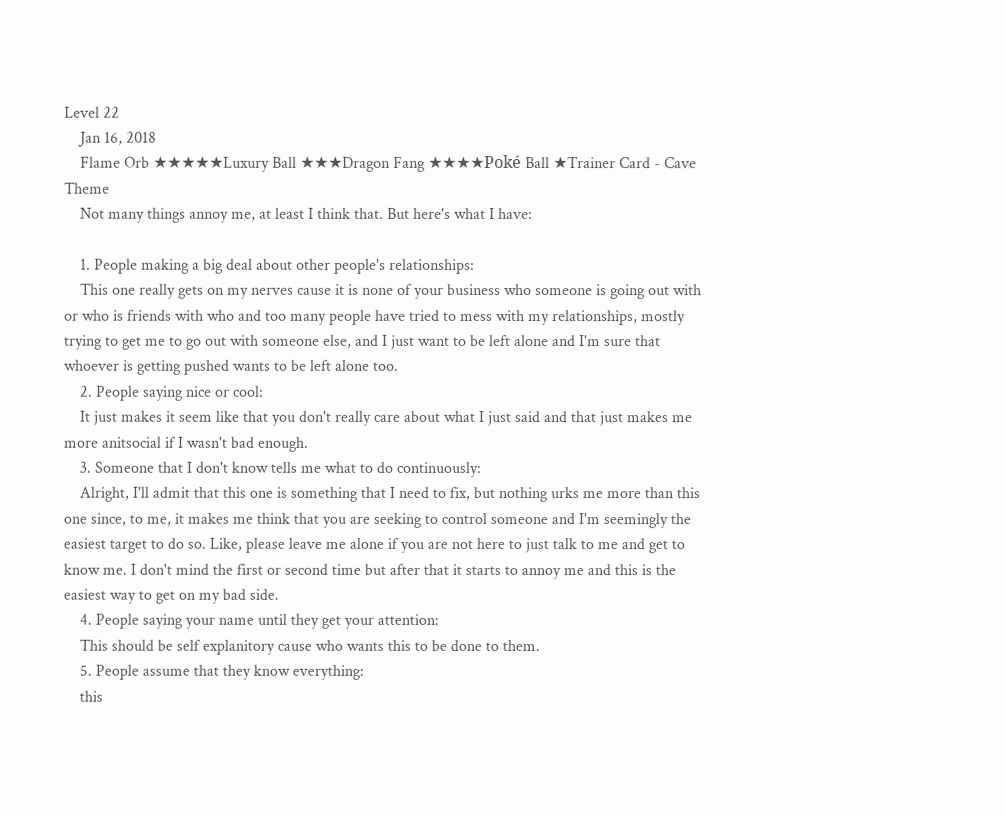Level 22
    Jan 16, 2018
    Flame Orb ★★★★★Luxury Ball ★★★Dragon Fang ★★★★Poké Ball ★Trainer Card - Cave Theme
    Not many things annoy me, at least I think that. But here's what I have:

    1. People making a big deal about other people's relationships:
    This one really gets on my nerves cause it is none of your business who someone is going out with or who is friends with who and too many people have tried to mess with my relationships, mostly trying to get me to go out with someone else, and I just want to be left alone and I'm sure that whoever is getting pushed wants to be left alone too.
    2. People saying nice or cool:
    It just makes it seem like that you don't really care about what I just said and that just makes me more anitsocial if I wasn't bad enough.
    3. Someone that I don't know tells me what to do continuously:
    Alright, I'll admit that this one is something that I need to fix, but nothing urks me more than this one since, to me, it makes me think that you are seeking to control someone and I'm seemingly the easiest target to do so. Like, please leave me alone if you are not here to just talk to me and get to know me. I don't mind the first or second time but after that it starts to annoy me and this is the easiest way to get on my bad side.
    4. People saying your name until they get your attention:
    This should be self explanitory cause who wants this to be done to them.
    5. People assume that they know everything:
    this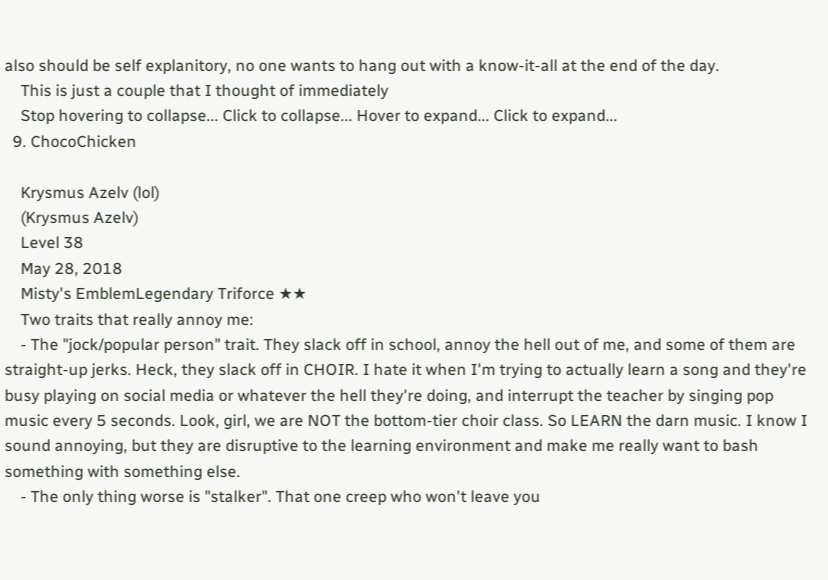also should be self explanitory, no one wants to hang out with a know-it-all at the end of the day.
    This is just a couple that I thought of immediately
    Stop hovering to collapse... Click to collapse... Hover to expand... Click to expand...
  9. ChocoChicken

    Krysmus Azelv (lol)
    (Krysmus Azelv)
    Level 38
    May 28, 2018
    Misty's EmblemLegendary Triforce ★★
    Two traits that really annoy me:
    - The "jock/popular person" trait. They slack off in school, annoy the hell out of me, and some of them are straight-up jerks. Heck, they slack off in CHOIR. I hate it when I'm trying to actually learn a song and they're busy playing on social media or whatever the hell they're doing, and interrupt the teacher by singing pop music every 5 seconds. Look, girl, we are NOT the bottom-tier choir class. So LEARN the darn music. I know I sound annoying, but they are disruptive to the learning environment and make me really want to bash something with something else.
    - The only thing worse is "stalker". That one creep who won't leave you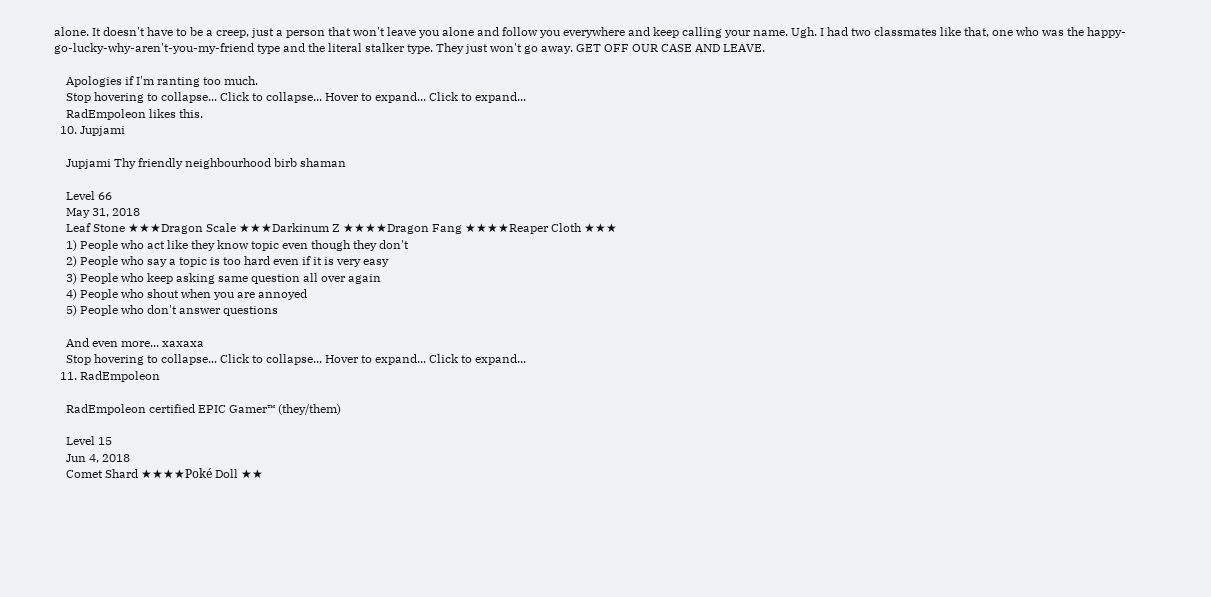alone. It doesn't have to be a creep, just a person that won't leave you alone and follow you everywhere and keep calling your name. Ugh. I had two classmates like that, one who was the happy-go-lucky-why-aren't-you-my-friend type and the literal stalker type. They just won't go away. GET OFF OUR CASE AND LEAVE.

    Apologies if I'm ranting too much.
    Stop hovering to collapse... Click to collapse... Hover to expand... Click to expand...
    RadEmpoleon likes this.
  10. Jupjami

    Jupjami Thy friendly neighbourhood birb shaman

    Level 66
    May 31, 2018
    Leaf Stone ★★★Dragon Scale ★★★Darkinum Z ★★★★Dragon Fang ★★★★Reaper Cloth ★★★
    1) People who act like they know topic even though they don't
    2) People who say a topic is too hard even if it is very easy
    3) People who keep asking same question all over again
    4) People who shout when you are annoyed
    5) People who don't answer questions

    And even more... xaxaxa
    Stop hovering to collapse... Click to collapse... Hover to expand... Click to expand...
  11. RadEmpoleon

    RadEmpoleon certified EPIC Gamer™ (they/them)

    Level 15
    Jun 4, 2018
    Comet Shard ★★★★Poké Doll ★★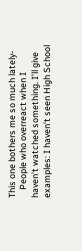This one bothers me so much lately-
    People who overreact when I haven’t watched something. I’ll give examples: I haven’t seen High School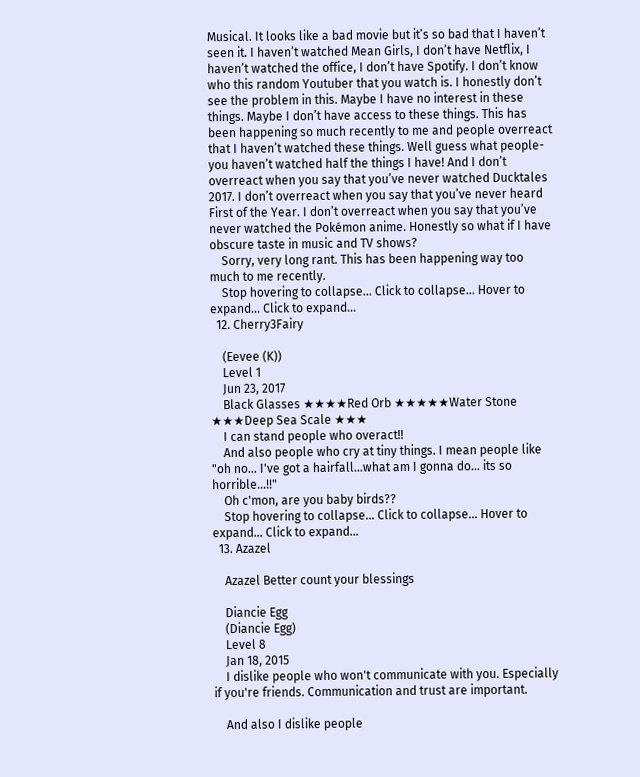Musical. It looks like a bad movie but it’s so bad that I haven’t seen it. I haven’t watched Mean Girls, I don’t have Netflix, I haven’t watched the office, I don’t have Spotify. I don’t know who this random Youtuber that you watch is. I honestly don’t see the problem in this. Maybe I have no interest in these things. Maybe I don’t have access to these things. This has been happening so much recently to me and people overreact that I haven’t watched these things. Well guess what people- you haven’t watched half the things I have! And I don’t overreact when you say that you’ve never watched Ducktales 2017. I don’t overreact when you say that you’ve never heard First of the Year. I don’t overreact when you say that you’ve never watched the Pokémon anime. Honestly so what if I have obscure taste in music and TV shows?
    Sorry, very long rant. This has been happening way too much to me recently.
    Stop hovering to collapse... Click to collapse... Hover to expand... Click to expand...
  12. Cherry3Fairy

    (Eevee (K))
    Level 1
    Jun 23, 2017
    Black Glasses ★★★★Red Orb ★★★★★Water Stone ★★★Deep Sea Scale ★★★
    I can stand people who overact!!
    And also people who cry at tiny things. I mean people like "oh no... I've got a hairfall...what am I gonna do... its so horrible...!!"
    Oh c'mon, are you baby birds??
    Stop hovering to collapse... Click to collapse... Hover to expand... Click to expand...
  13. Azazel

    Azazel Better count your blessings

    Diancie Egg
    (Diancie Egg)
    Level 8
    Jan 18, 2015
    I dislike people who won't communicate with you. Especially if you're friends. Communication and trust are important.

    And also I dislike people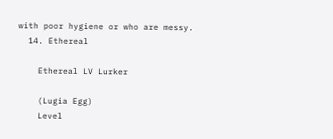with poor hygiene or who are messy.
  14. Ethereal

    Ethereal LV Lurker

    (Lugia Egg)
    Level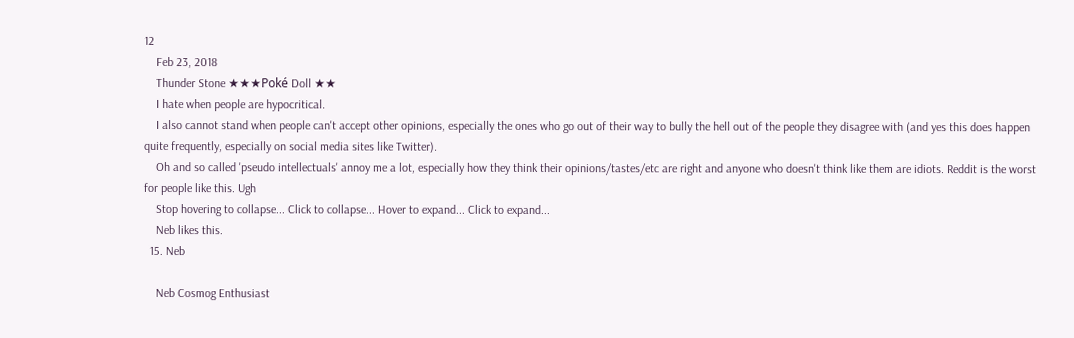12
    Feb 23, 2018
    Thunder Stone ★★★Poké Doll ★★
    I hate when people are hypocritical.
    I also cannot stand when people can't accept other opinions, especially the ones who go out of their way to bully the hell out of the people they disagree with (and yes this does happen quite frequently, especially on social media sites like Twitter).
    Oh and so called 'pseudo intellectuals' annoy me a lot, especially how they think their opinions/tastes/etc are right and anyone who doesn't think like them are idiots. Reddit is the worst for people like this. Ugh
    Stop hovering to collapse... Click to collapse... Hover to expand... Click to expand...
    Neb likes this.
  15. Neb

    Neb Cosmog Enthusiast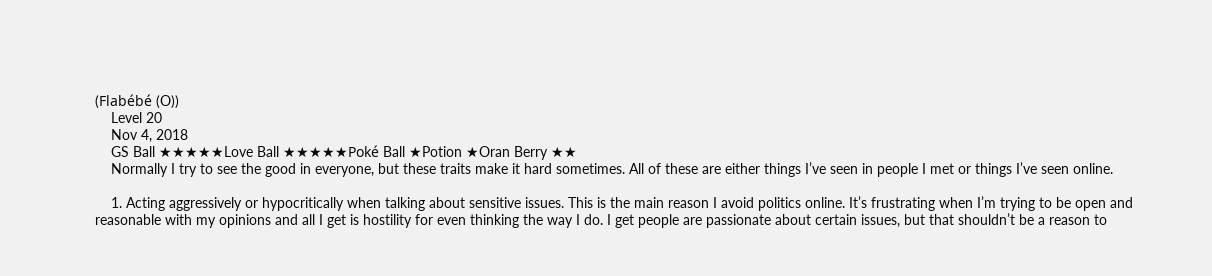(Flabébé (O))
    Level 20
    Nov 4, 2018
    GS Ball ★★★★★Love Ball ★★★★★Poké Ball ★Potion ★Oran Berry ★★
    Normally I try to see the good in everyone, but these traits make it hard sometimes. All of these are either things I’ve seen in people I met or things I’ve seen online.

    1. Acting aggressively or hypocritically when talking about sensitive issues. This is the main reason I avoid politics online. It’s frustrating when I’m trying to be open and reasonable with my opinions and all I get is hostility for even thinking the way I do. I get people are passionate about certain issues, but that shouldn’t be a reason to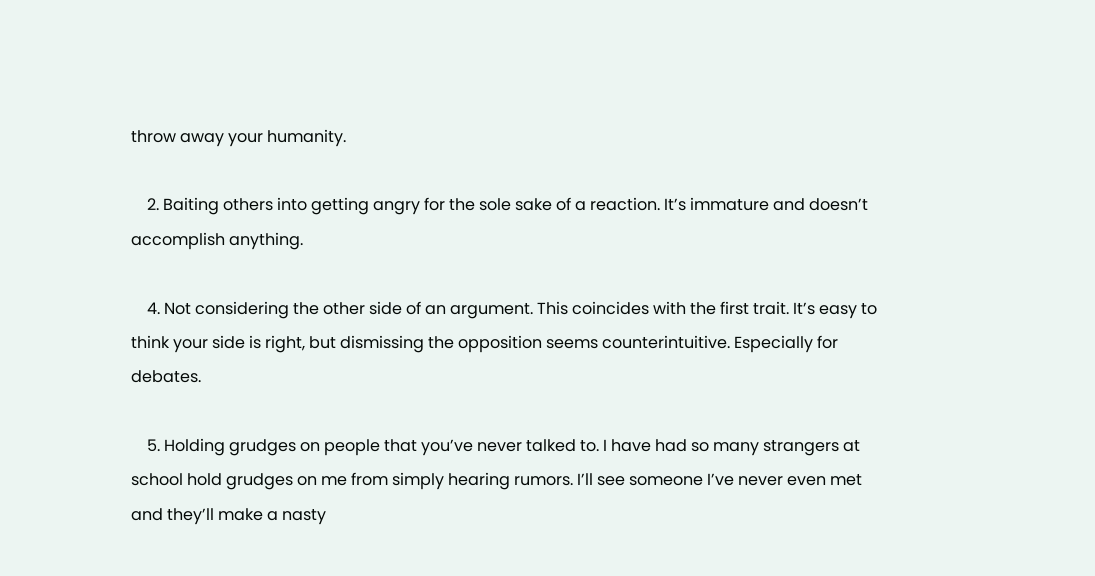throw away your humanity.

    2. Baiting others into getting angry for the sole sake of a reaction. It’s immature and doesn’t accomplish anything.

    4. Not considering the other side of an argument. This coincides with the first trait. It’s easy to think your side is right, but dismissing the opposition seems counterintuitive. Especially for debates.

    5. Holding grudges on people that you’ve never talked to. I have had so many strangers at school hold grudges on me from simply hearing rumors. I’ll see someone I’ve never even met and they’ll make a nasty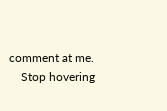comment at me.
    Stop hovering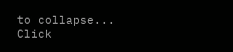to collapse... Click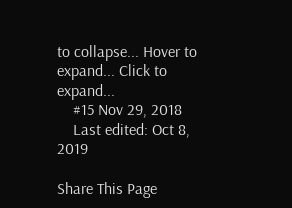to collapse... Hover to expand... Click to expand...
    #15 Nov 29, 2018
    Last edited: Oct 8, 2019

Share This Page